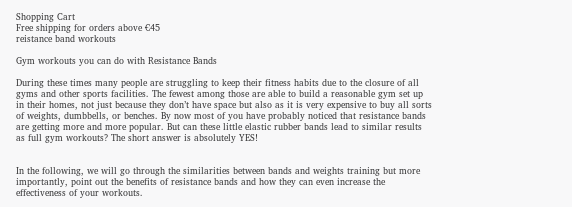Shopping Cart
Free shipping for orders above €45
reistance band workouts

Gym workouts you can do with Resistance Bands

During these times many people are struggling to keep their fitness habits due to the closure of all gyms and other sports facilities. The fewest among those are able to build a reasonable gym set up in their homes, not just because they don’t have space but also as it is very expensive to buy all sorts of weights, dumbbells, or benches. By now most of you have probably noticed that resistance bands are getting more and more popular. But can these little elastic rubber bands lead to similar results as full gym workouts? The short answer is absolutely YES!


In the following, we will go through the similarities between bands and weights training but more importantly, point out the benefits of resistance bands and how they can even increase the effectiveness of your workouts.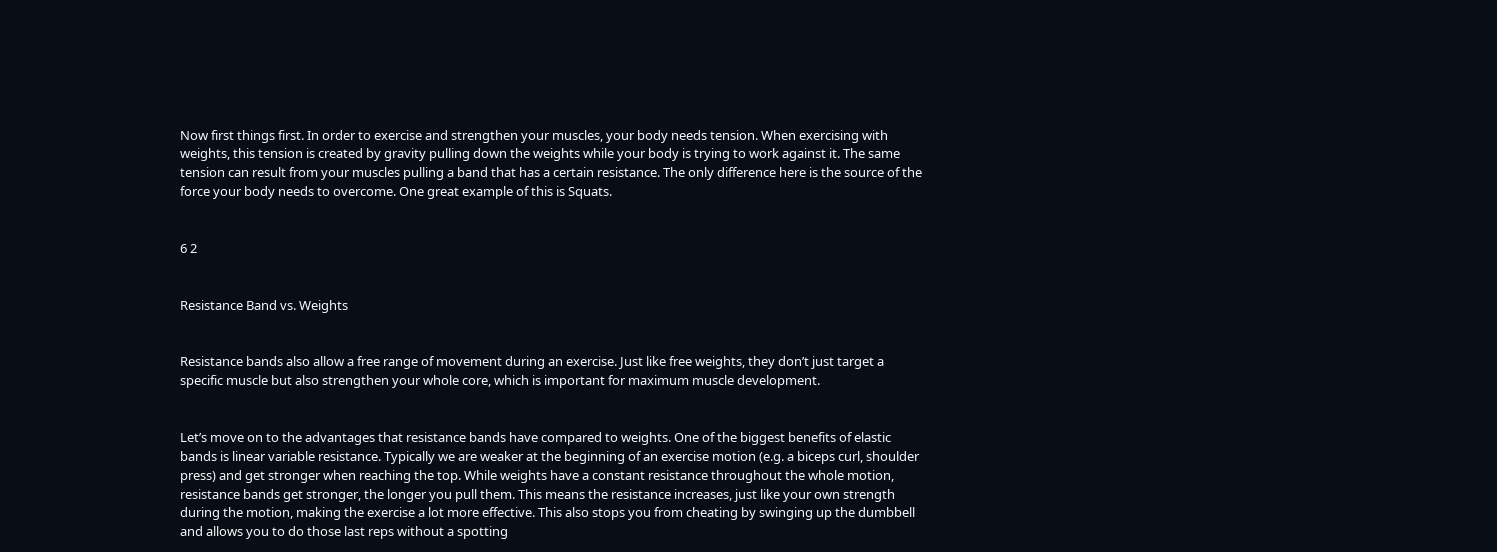Now first things first. In order to exercise and strengthen your muscles, your body needs tension. When exercising with weights, this tension is created by gravity pulling down the weights while your body is trying to work against it. The same tension can result from your muscles pulling a band that has a certain resistance. The only difference here is the source of the force your body needs to overcome. One great example of this is Squats.


6 2


Resistance Band vs. Weights


Resistance bands also allow a free range of movement during an exercise. Just like free weights, they don’t just target a specific muscle but also strengthen your whole core, which is important for maximum muscle development.


Let’s move on to the advantages that resistance bands have compared to weights. One of the biggest benefits of elastic bands is linear variable resistance. Typically we are weaker at the beginning of an exercise motion (e.g. a biceps curl, shoulder press) and get stronger when reaching the top. While weights have a constant resistance throughout the whole motion, resistance bands get stronger, the longer you pull them. This means the resistance increases, just like your own strength during the motion, making the exercise a lot more effective. This also stops you from cheating by swinging up the dumbbell and allows you to do those last reps without a spotting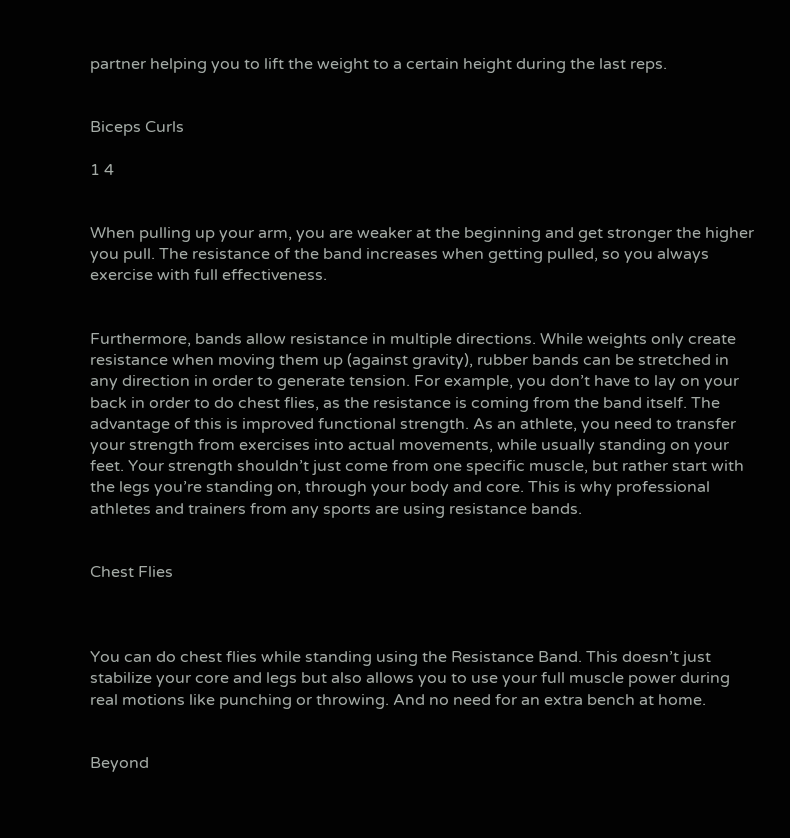partner helping you to lift the weight to a certain height during the last reps.


Biceps Curls

1 4


When pulling up your arm, you are weaker at the beginning and get stronger the higher you pull. The resistance of the band increases when getting pulled, so you always exercise with full effectiveness.


Furthermore, bands allow resistance in multiple directions. While weights only create resistance when moving them up (against gravity), rubber bands can be stretched in any direction in order to generate tension. For example, you don’t have to lay on your back in order to do chest flies, as the resistance is coming from the band itself. The advantage of this is improved functional strength. As an athlete, you need to transfer your strength from exercises into actual movements, while usually standing on your feet. Your strength shouldn’t just come from one specific muscle, but rather start with the legs you’re standing on, through your body and core. This is why professional athletes and trainers from any sports are using resistance bands.


Chest Flies



You can do chest flies while standing using the Resistance Band. This doesn’t just stabilize your core and legs but also allows you to use your full muscle power during real motions like punching or throwing. And no need for an extra bench at home.


Beyond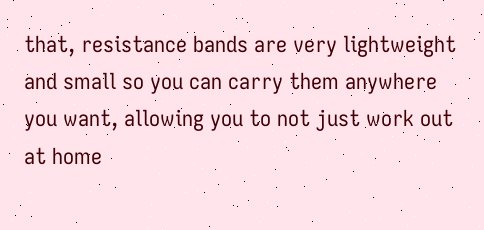that, resistance bands are very lightweight and small so you can carry them anywhere you want, allowing you to not just work out at home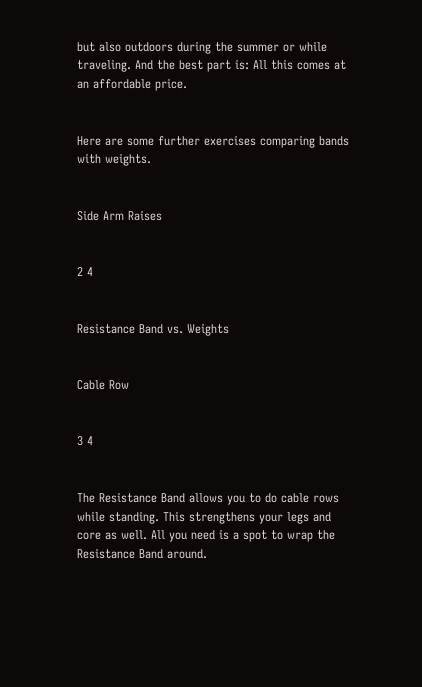but also outdoors during the summer or while traveling. And the best part is: All this comes at an affordable price.


Here are some further exercises comparing bands with weights.


Side Arm Raises


2 4


Resistance Band vs. Weights


Cable Row


3 4


The Resistance Band allows you to do cable rows while standing. This strengthens your legs and core as well. All you need is a spot to wrap the Resistance Band around.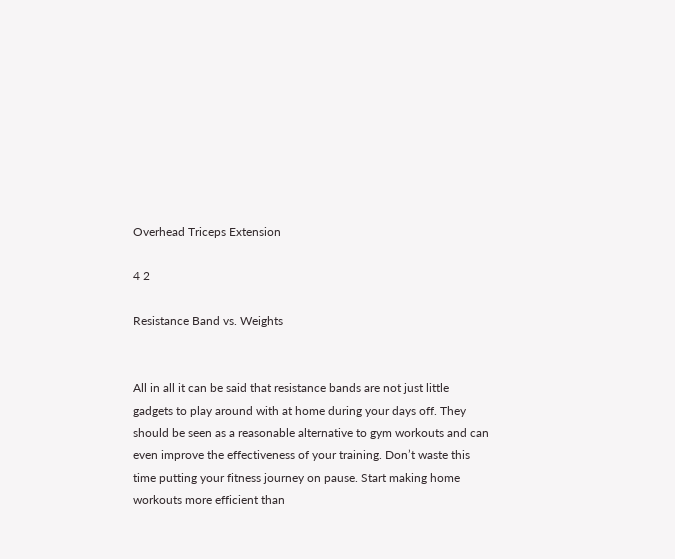Overhead Triceps Extension

4 2

Resistance Band vs. Weights


All in all it can be said that resistance bands are not just little gadgets to play around with at home during your days off. They should be seen as a reasonable alternative to gym workouts and can even improve the effectiveness of your training. Don’t waste this time putting your fitness journey on pause. Start making home workouts more efficient than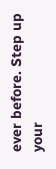ever before. Step up your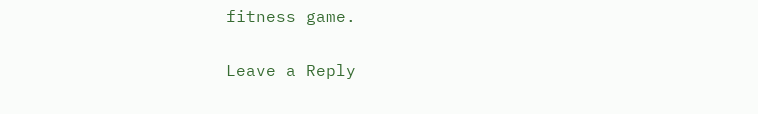fitness game.

Leave a Reply